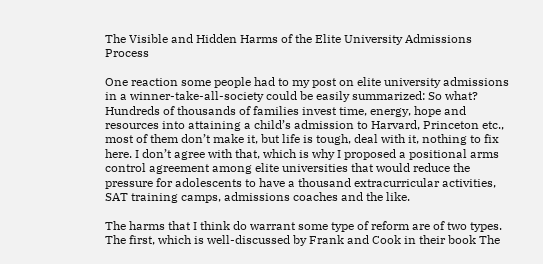The Visible and Hidden Harms of the Elite University Admissions Process

One reaction some people had to my post on elite university admissions in a winner-take-all-society could be easily summarized: So what? Hundreds of thousands of families invest time, energy, hope and resources into attaining a child’s admission to Harvard, Princeton etc., most of them don’t make it, but life is tough, deal with it, nothing to fix here. I don’t agree with that, which is why I proposed a positional arms control agreement among elite universities that would reduce the pressure for adolescents to have a thousand extracurricular activities, SAT training camps, admissions coaches and the like.

The harms that I think do warrant some type of reform are of two types. The first, which is well-discussed by Frank and Cook in their book The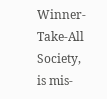Winner-Take-All Society, is mis-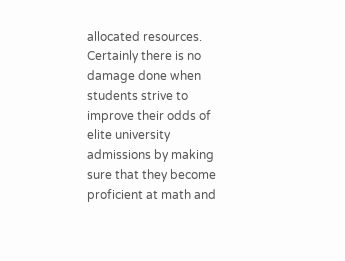allocated resources. Certainly there is no damage done when students strive to improve their odds of elite university admissions by making sure that they become proficient at math and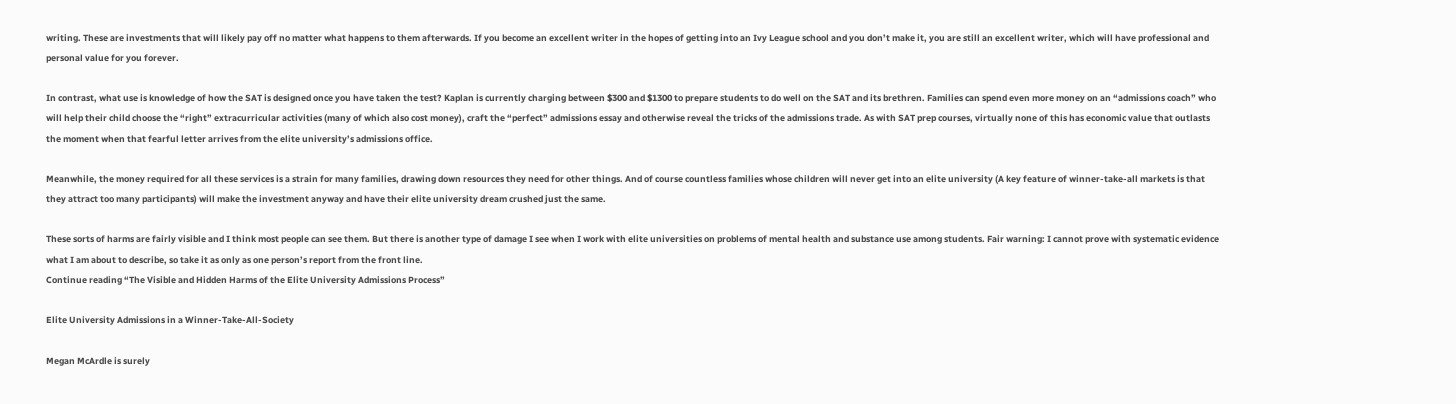writing. These are investments that will likely pay off no matter what happens to them afterwards. If you become an excellent writer in the hopes of getting into an Ivy League school and you don’t make it, you are still an excellent writer, which will have professional and personal value for you forever.

In contrast, what use is knowledge of how the SAT is designed once you have taken the test? Kaplan is currently charging between $300 and $1300 to prepare students to do well on the SAT and its brethren. Families can spend even more money on an “admissions coach” who will help their child choose the “right” extracurricular activities (many of which also cost money), craft the “perfect” admissions essay and otherwise reveal the tricks of the admissions trade. As with SAT prep courses, virtually none of this has economic value that outlasts the moment when that fearful letter arrives from the elite university’s admissions office.

Meanwhile, the money required for all these services is a strain for many families, drawing down resources they need for other things. And of course countless families whose children will never get into an elite university (A key feature of winner-take-all markets is that they attract too many participants) will make the investment anyway and have their elite university dream crushed just the same.

These sorts of harms are fairly visible and I think most people can see them. But there is another type of damage I see when I work with elite universities on problems of mental health and substance use among students. Fair warning: I cannot prove with systematic evidence what I am about to describe, so take it as only as one person’s report from the front line.
Continue reading “The Visible and Hidden Harms of the Elite University Admissions Process”

Elite University Admissions in a Winner-Take-All-Society

Megan McArdle is surely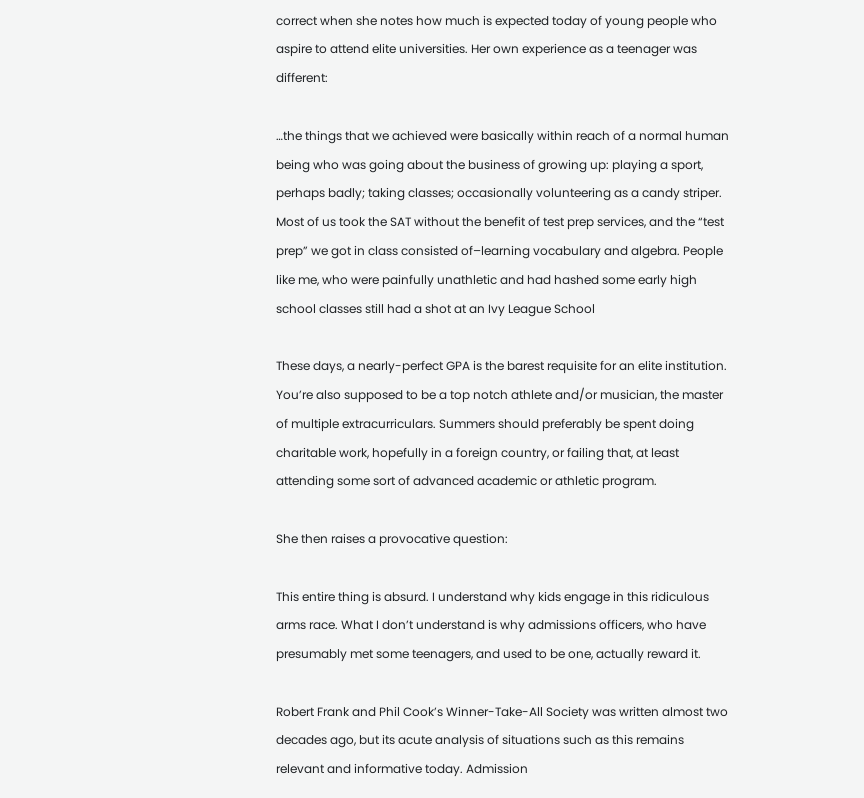correct when she notes how much is expected today of young people who aspire to attend elite universities. Her own experience as a teenager was different:

…the things that we achieved were basically within reach of a normal human being who was going about the business of growing up: playing a sport, perhaps badly; taking classes; occasionally volunteering as a candy striper. Most of us took the SAT without the benefit of test prep services, and the “test prep” we got in class consisted of–learning vocabulary and algebra. People like me, who were painfully unathletic and had hashed some early high school classes still had a shot at an Ivy League School

These days, a nearly-perfect GPA is the barest requisite for an elite institution. You’re also supposed to be a top notch athlete and/or musician, the master of multiple extracurriculars. Summers should preferably be spent doing charitable work, hopefully in a foreign country, or failing that, at least attending some sort of advanced academic or athletic program.

She then raises a provocative question:

This entire thing is absurd. I understand why kids engage in this ridiculous arms race. What I don’t understand is why admissions officers, who have presumably met some teenagers, and used to be one, actually reward it.

Robert Frank and Phil Cook’s Winner-Take-All Society was written almost two decades ago, but its acute analysis of situations such as this remains relevant and informative today. Admission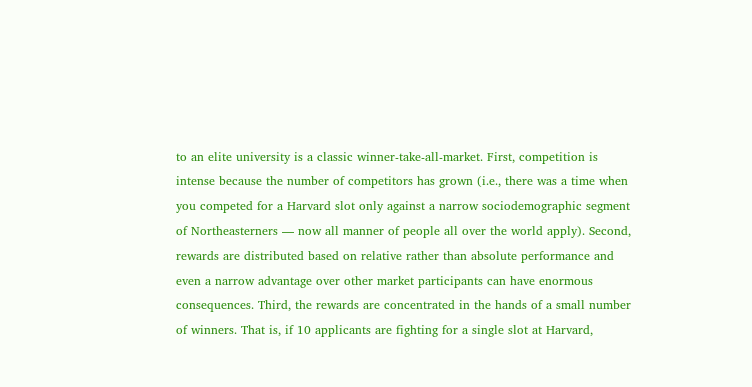to an elite university is a classic winner-take-all-market. First, competition is intense because the number of competitors has grown (i.e., there was a time when you competed for a Harvard slot only against a narrow sociodemographic segment of Northeasterners — now all manner of people all over the world apply). Second, rewards are distributed based on relative rather than absolute performance and even a narrow advantage over other market participants can have enormous consequences. Third, the rewards are concentrated in the hands of a small number of winners. That is, if 10 applicants are fighting for a single slot at Harvard,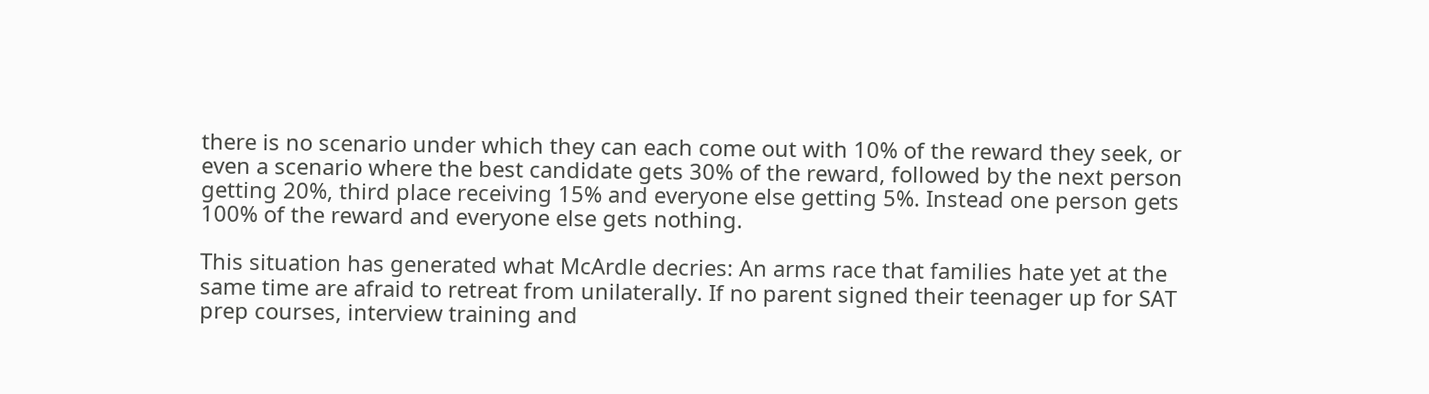there is no scenario under which they can each come out with 10% of the reward they seek, or even a scenario where the best candidate gets 30% of the reward, followed by the next person getting 20%, third place receiving 15% and everyone else getting 5%. Instead one person gets 100% of the reward and everyone else gets nothing.

This situation has generated what McArdle decries: An arms race that families hate yet at the same time are afraid to retreat from unilaterally. If no parent signed their teenager up for SAT prep courses, interview training and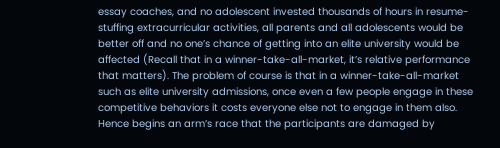essay coaches, and no adolescent invested thousands of hours in resume-stuffing extracurricular activities, all parents and all adolescents would be better off and no one’s chance of getting into an elite university would be affected (Recall that in a winner-take-all-market, it’s relative performance that matters). The problem of course is that in a winner-take-all-market such as elite university admissions, once even a few people engage in these competitive behaviors it costs everyone else not to engage in them also. Hence begins an arm’s race that the participants are damaged by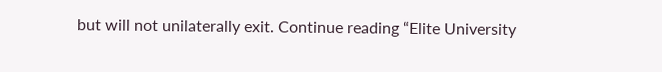but will not unilaterally exit. Continue reading “Elite University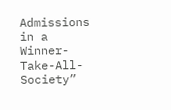Admissions in a Winner-Take-All-Society”